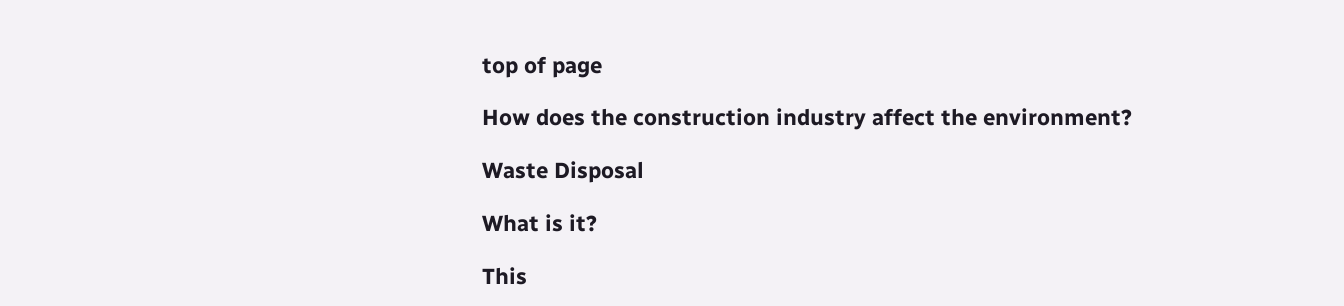top of page

How does the construction industry affect the environment?

Waste Disposal

What is it?

This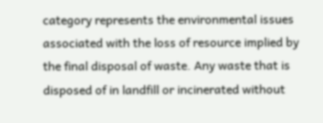category represents the environmental issues associated with the loss of resource implied by the final disposal of waste. Any waste that is disposed of in landfill or incinerated without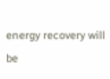energy recovery will be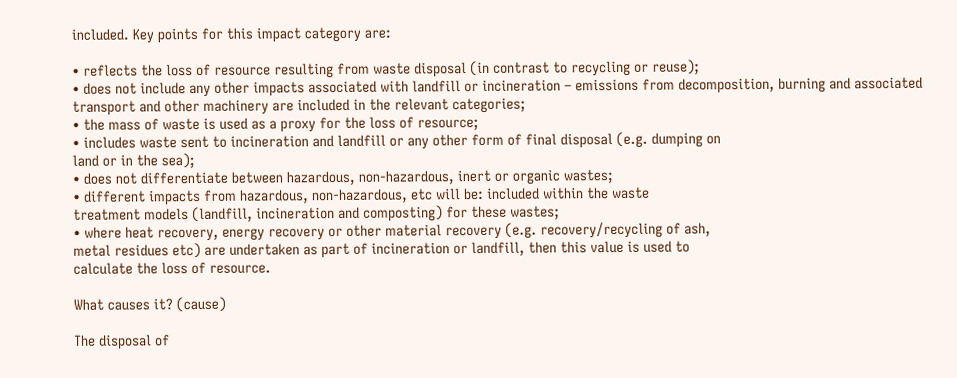included. Key points for this impact category are:

• reflects the loss of resource resulting from waste disposal (in contrast to recycling or reuse);
• does not include any other impacts associated with landfill or incineration – emissions from decomposition, burning and associated transport and other machinery are included in the relevant categories;
• the mass of waste is used as a proxy for the loss of resource;
• includes waste sent to incineration and landfill or any other form of final disposal (e.g. dumping on
land or in the sea);
• does not differentiate between hazardous, non-hazardous, inert or organic wastes;
• different impacts from hazardous, non-hazardous, etc will be: included within the waste
treatment models (landfill, incineration and composting) for these wastes;
• where heat recovery, energy recovery or other material recovery (e.g. recovery/recycling of ash,
metal residues etc) are undertaken as part of incineration or landfill, then this value is used to
calculate the loss of resource.

What causes it? (cause)

The disposal of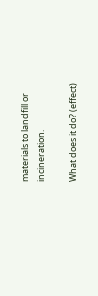materials to landfill or incineration.

What does it do? (effect)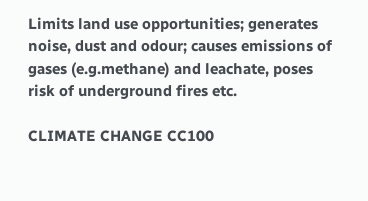Limits land use opportunities; generates noise, dust and odour; causes emissions of gases (e.g.methane) and leachate, poses risk of underground fires etc.

CLIMATE CHANGE CC100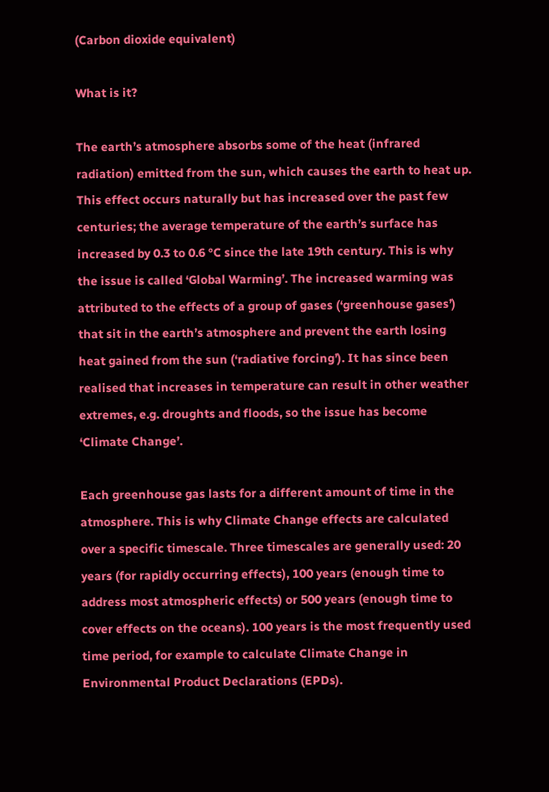(Carbon dioxide equivalent)

What is it?

The earth’s atmosphere absorbs some of the heat (infrared radiation) emitted from the sun, which causes the earth to heat up. This effect occurs naturally but has increased over the past few centuries; the average temperature of the earth’s surface has increased by 0.3 to 0.6 °C since the late 19th century. This is why the issue is called ‘Global Warming’. The increased warming was attributed to the effects of a group of gases (‘greenhouse gases’) that sit in the earth’s atmosphere and prevent the earth losing heat gained from the sun (‘radiative forcing’). It has since been realised that increases in temperature can result in other weather extremes, e.g. droughts and floods, so the issue has become ‘Climate Change’.

Each greenhouse gas lasts for a different amount of time in the atmosphere. This is why Climate Change effects are calculated over a specific timescale. Three timescales are generally used: 20 years (for rapidly occurring effects), 100 years (enough time to address most atmospheric effects) or 500 years (enough time to cover effects on the oceans). 100 years is the most frequently used time period, for example to calculate Climate Change in Environmental Product Declarations (EPDs).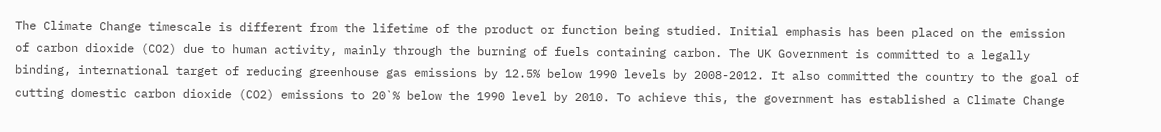The Climate Change timescale is different from the lifetime of the product or function being studied. Initial emphasis has been placed on the emission of carbon dioxide (CO2) due to human activity, mainly through the burning of fuels containing carbon. The UK Government is committed to a legally binding, international target of reducing greenhouse gas emissions by 12.5% below 1990 levels by 2008-2012. It also committed the country to the goal of cutting domestic carbon dioxide (CO2) emissions to 20`% below the 1990 level by 2010. To achieve this, the government has established a Climate Change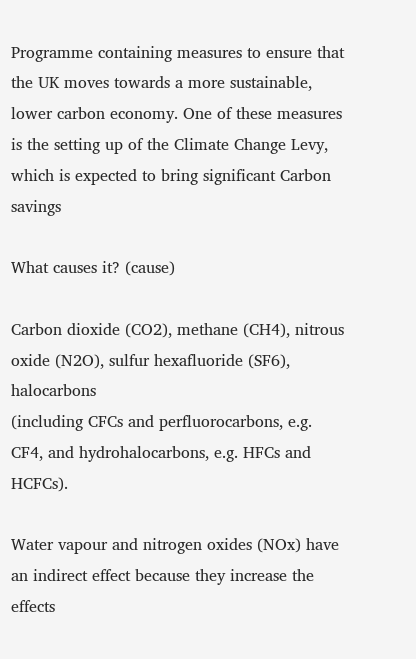Programme containing measures to ensure that the UK moves towards a more sustainable, lower carbon economy. One of these measures is the setting up of the Climate Change Levy, which is expected to bring significant Carbon savings

What causes it? (cause)

Carbon dioxide (CO2), methane (CH4), nitrous oxide (N2O), sulfur hexafluoride (SF6), halocarbons
(including CFCs and perfluorocarbons, e.g. CF4, and hydrohalocarbons, e.g. HFCs and HCFCs).

Water vapour and nitrogen oxides (NOx) have an indirect effect because they increase the effects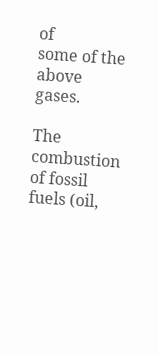of
some of the above gases.

The combustion of fossil fuels (oil,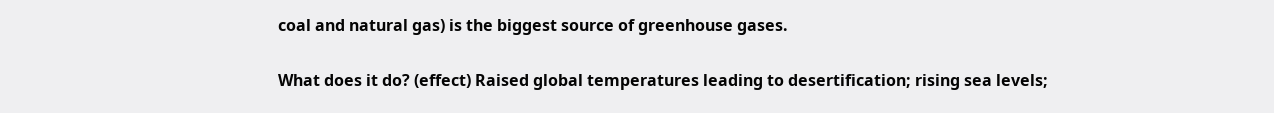coal and natural gas) is the biggest source of greenhouse gases.

What does it do? (effect) Raised global temperatures leading to desertification; rising sea levels;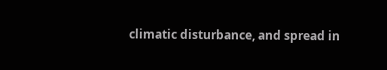climatic disturbance, and spread in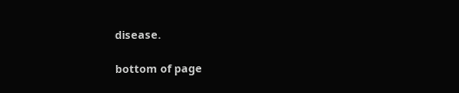disease.

bottom of page